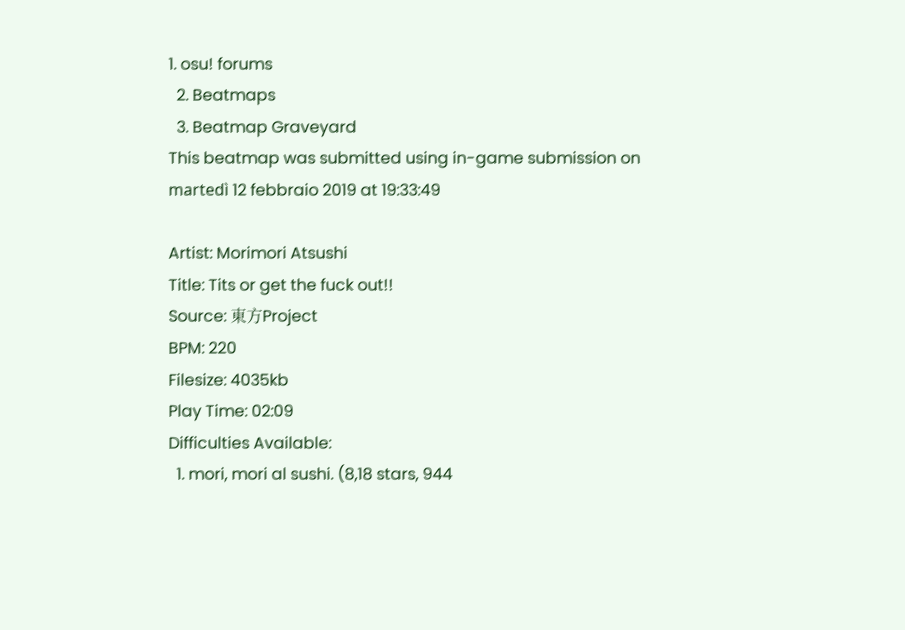1. osu! forums
  2. Beatmaps
  3. Beatmap Graveyard
This beatmap was submitted using in-game submission on martedì 12 febbraio 2019 at 19:33:49

Artist: Morimori Atsushi
Title: Tits or get the fuck out!!
Source: 東方Project
BPM: 220
Filesize: 4035kb
Play Time: 02:09
Difficulties Available:
  1. mori, mori al sushi. (8,18 stars, 944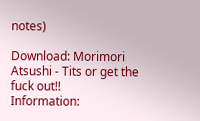notes)

Download: Morimori Atsushi - Tits or get the fuck out!!
Information: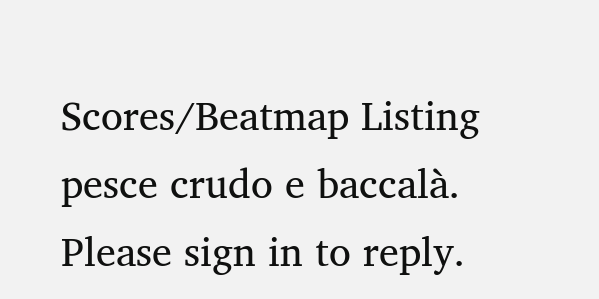Scores/Beatmap Listing
pesce crudo e baccalà.
Please sign in to reply.